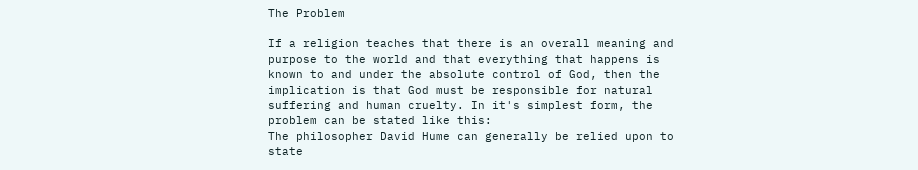The Problem

If a religion teaches that there is an overall meaning and purpose to the world and that everything that happens is known to and under the absolute control of God, then the implication is that God must be responsible for natural suffering and human cruelty. In it's simplest form, the problem can be stated like this:
The philosopher David Hume can generally be relied upon to state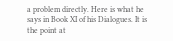a problem directly. Here is what he says in Book XI of his Dialogues. It is the point at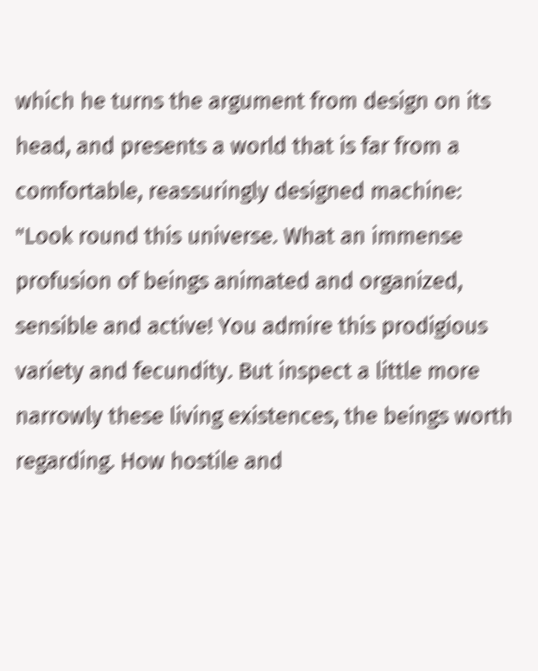which he turns the argument from design on its head, and presents a world that is far from a comfortable, reassuringly designed machine:
"Look round this universe. What an immense profusion of beings animated and organized, sensible and active! You admire this prodigious variety and fecundity. But inspect a little more narrowly these living existences, the beings worth regarding. How hostile and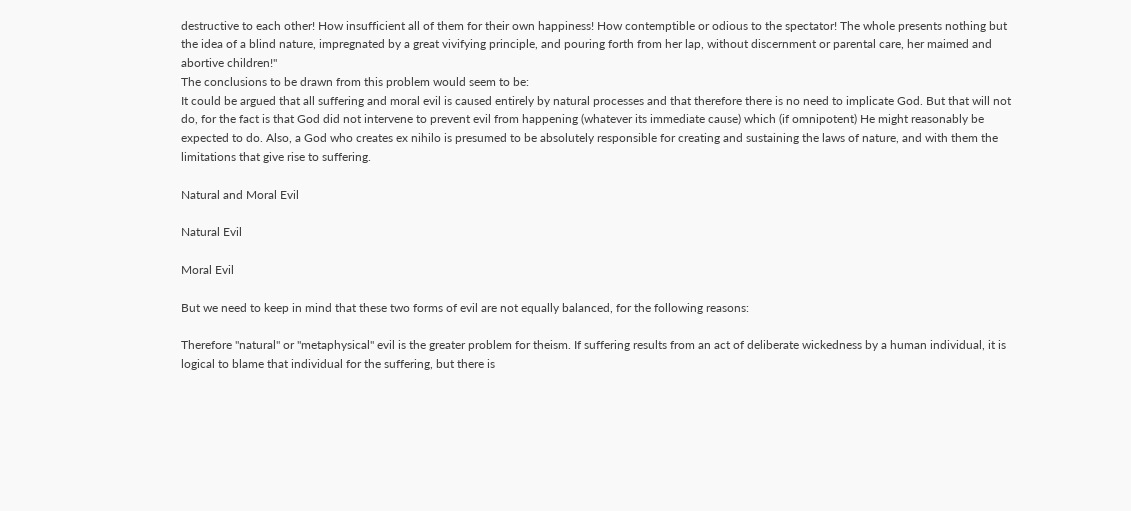destructive to each other! How insufficient all of them for their own happiness! How contemptible or odious to the spectator! The whole presents nothing but the idea of a blind nature, impregnated by a great vivifying principle, and pouring forth from her lap, without discernment or parental care, her maimed and abortive children!"
The conclusions to be drawn from this problem would seem to be:
It could be argued that all suffering and moral evil is caused entirely by natural processes and that therefore there is no need to implicate God. But that will not do, for the fact is that God did not intervene to prevent evil from happening (whatever its immediate cause) which (if omnipotent) He might reasonably be expected to do. Also, a God who creates ex nihilo is presumed to be absolutely responsible for creating and sustaining the laws of nature, and with them the limitations that give rise to suffering.

Natural and Moral Evil

Natural Evil

Moral Evil

But we need to keep in mind that these two forms of evil are not equally balanced, for the following reasons:

Therefore "natural" or "metaphysical" evil is the greater problem for theism. If suffering results from an act of deliberate wickedness by a human individual, it is logical to blame that individual for the suffering, but there is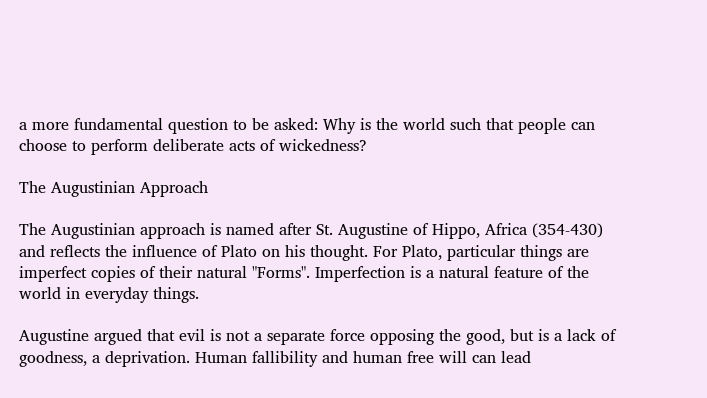a more fundamental question to be asked: Why is the world such that people can choose to perform deliberate acts of wickedness?

The Augustinian Approach

The Augustinian approach is named after St. Augustine of Hippo, Africa (354-430) and reflects the influence of Plato on his thought. For Plato, particular things are imperfect copies of their natural "Forms". Imperfection is a natural feature of the world in everyday things.

Augustine argued that evil is not a separate force opposing the good, but is a lack of goodness, a deprivation. Human fallibility and human free will can lead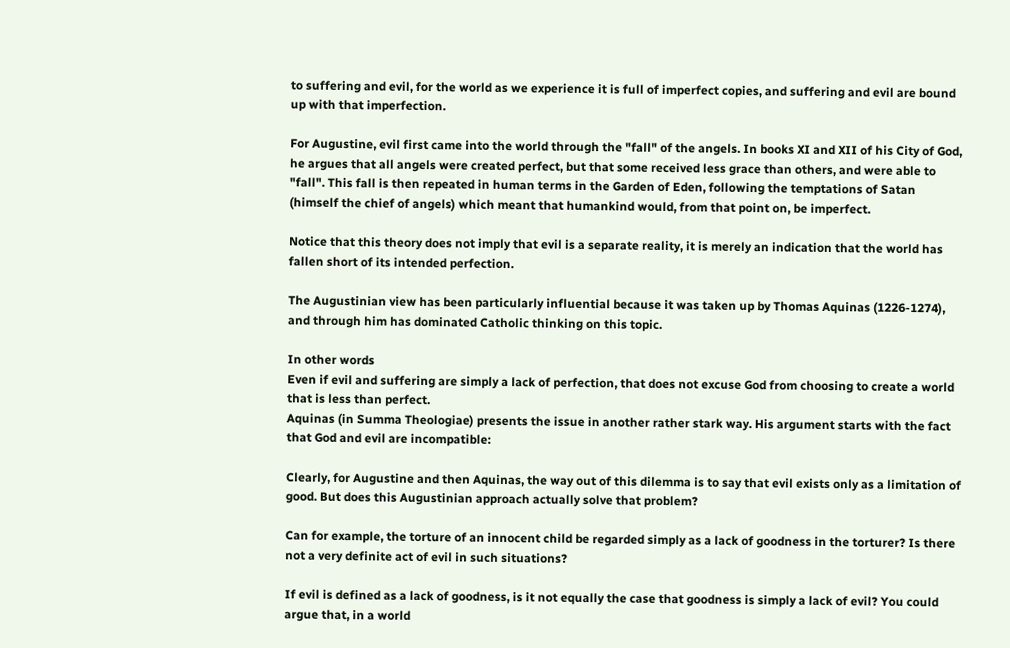to suffering and evil, for the world as we experience it is full of imperfect copies, and suffering and evil are bound up with that imperfection.

For Augustine, evil first came into the world through the "fall" of the angels. In books XI and XII of his City of God, he argues that all angels were created perfect, but that some received less grace than others, and were able to "fall". This fall is then repeated in human terms in the Garden of Eden, following the temptations of Satan (himself the chief of angels) which meant that humankind would, from that point on, be imperfect.

Notice that this theory does not imply that evil is a separate reality, it is merely an indication that the world has fallen short of its intended perfection.

The Augustinian view has been particularly influential because it was taken up by Thomas Aquinas (1226-1274), and through him has dominated Catholic thinking on this topic.

In other words
Even if evil and suffering are simply a lack of perfection, that does not excuse God from choosing to create a world that is less than perfect.
Aquinas (in Summa Theologiae) presents the issue in another rather stark way. His argument starts with the fact that God and evil are incompatible:

Clearly, for Augustine and then Aquinas, the way out of this dilemma is to say that evil exists only as a limitation of good. But does this Augustinian approach actually solve that problem?

Can for example, the torture of an innocent child be regarded simply as a lack of goodness in the torturer? Is there not a very definite act of evil in such situations?

If evil is defined as a lack of goodness, is it not equally the case that goodness is simply a lack of evil? You could argue that, in a world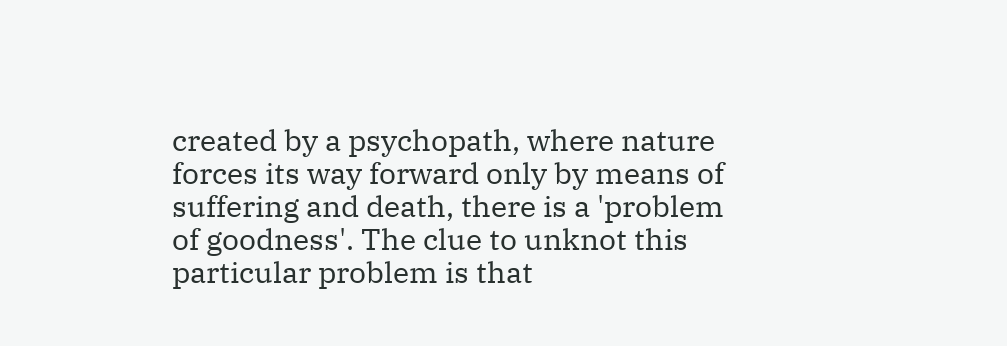created by a psychopath, where nature forces its way forward only by means of suffering and death, there is a 'problem of goodness'. The clue to unknot this particular problem is that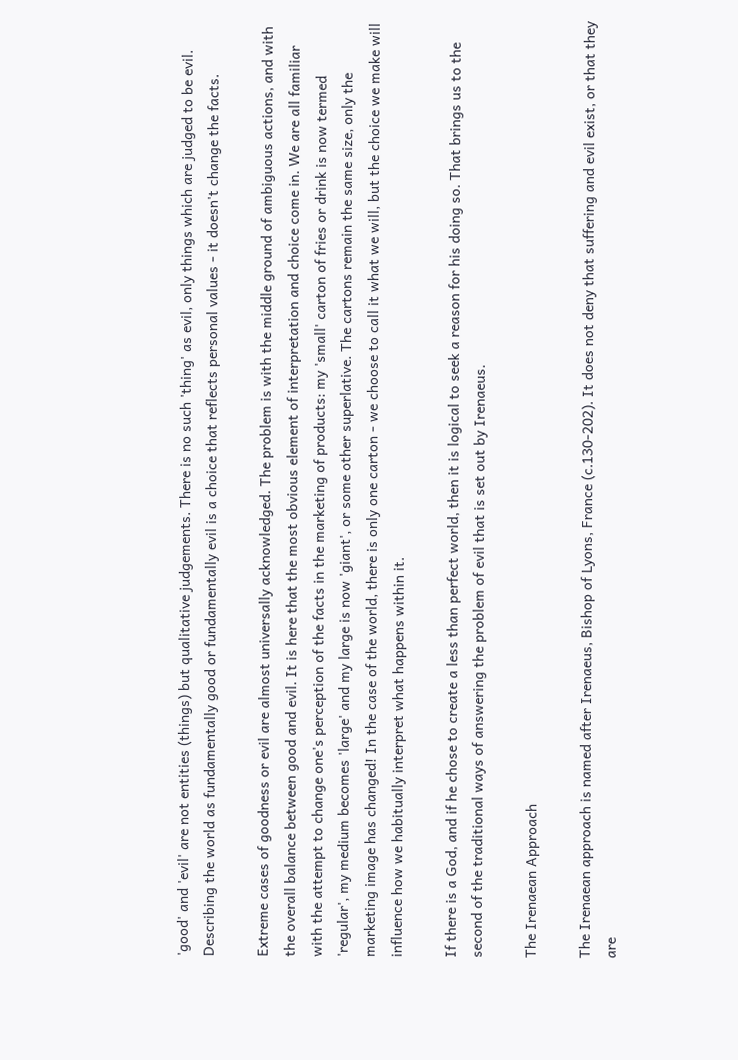'good' and 'evil' are not entities (things) but qualitative judgements. There is no such 'thing' as evil, only things which are judged to be evil. Describing the world as fundamentally good or fundamentally evil is a choice that reflects personal values - it doesn't change the facts.

Extreme cases of goodness or evil are almost universally acknowledged. The problem is with the middle ground of ambiguous actions, and with the overall balance between good and evil. It is here that the most obvious element of interpretation and choice come in. We are all familiar with the attempt to change one's perception of the facts in the marketing of products: my 'small' carton of fries or drink is now termed 'regular', my medium becomes 'large' and my large is now 'giant', or some other superlative. The cartons remain the same size, only the marketing image has changed! In the case of the world, there is only one carton - we choose to call it what we will, but the choice we make will influence how we habitually interpret what happens within it.

If there is a God, and if he chose to create a less than perfect world, then it is logical to seek a reason for his doing so. That brings us to the second of the traditional ways of answering the problem of evil that is set out by Irenaeus.

The Irenaean Approach

The Irenaean approach is named after Irenaeus, Bishop of Lyons, France (c.130-202). It does not deny that suffering and evil exist, or that they are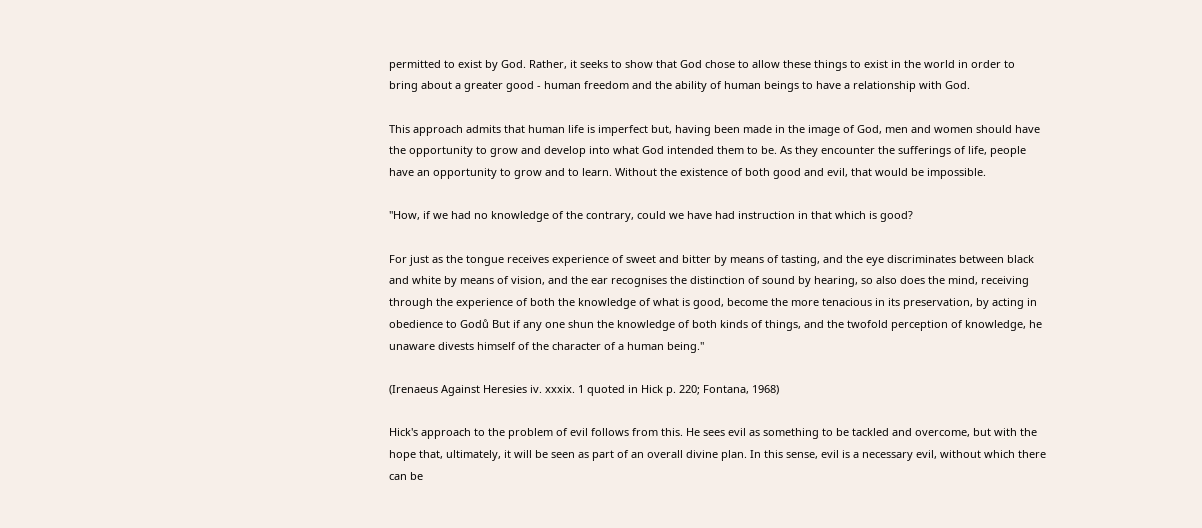permitted to exist by God. Rather, it seeks to show that God chose to allow these things to exist in the world in order to bring about a greater good - human freedom and the ability of human beings to have a relationship with God.

This approach admits that human life is imperfect but, having been made in the image of God, men and women should have the opportunity to grow and develop into what God intended them to be. As they encounter the sufferings of life, people have an opportunity to grow and to learn. Without the existence of both good and evil, that would be impossible.

"How, if we had no knowledge of the contrary, could we have had instruction in that which is good?

For just as the tongue receives experience of sweet and bitter by means of tasting, and the eye discriminates between black and white by means of vision, and the ear recognises the distinction of sound by hearing, so also does the mind, receiving through the experience of both the knowledge of what is good, become the more tenacious in its preservation, by acting in obedience to Godů But if any one shun the knowledge of both kinds of things, and the twofold perception of knowledge, he unaware divests himself of the character of a human being."

(Irenaeus Against Heresies iv. xxxix. 1 quoted in Hick p. 220; Fontana, 1968)

Hick's approach to the problem of evil follows from this. He sees evil as something to be tackled and overcome, but with the hope that, ultimately, it will be seen as part of an overall divine plan. In this sense, evil is a necessary evil, without which there can be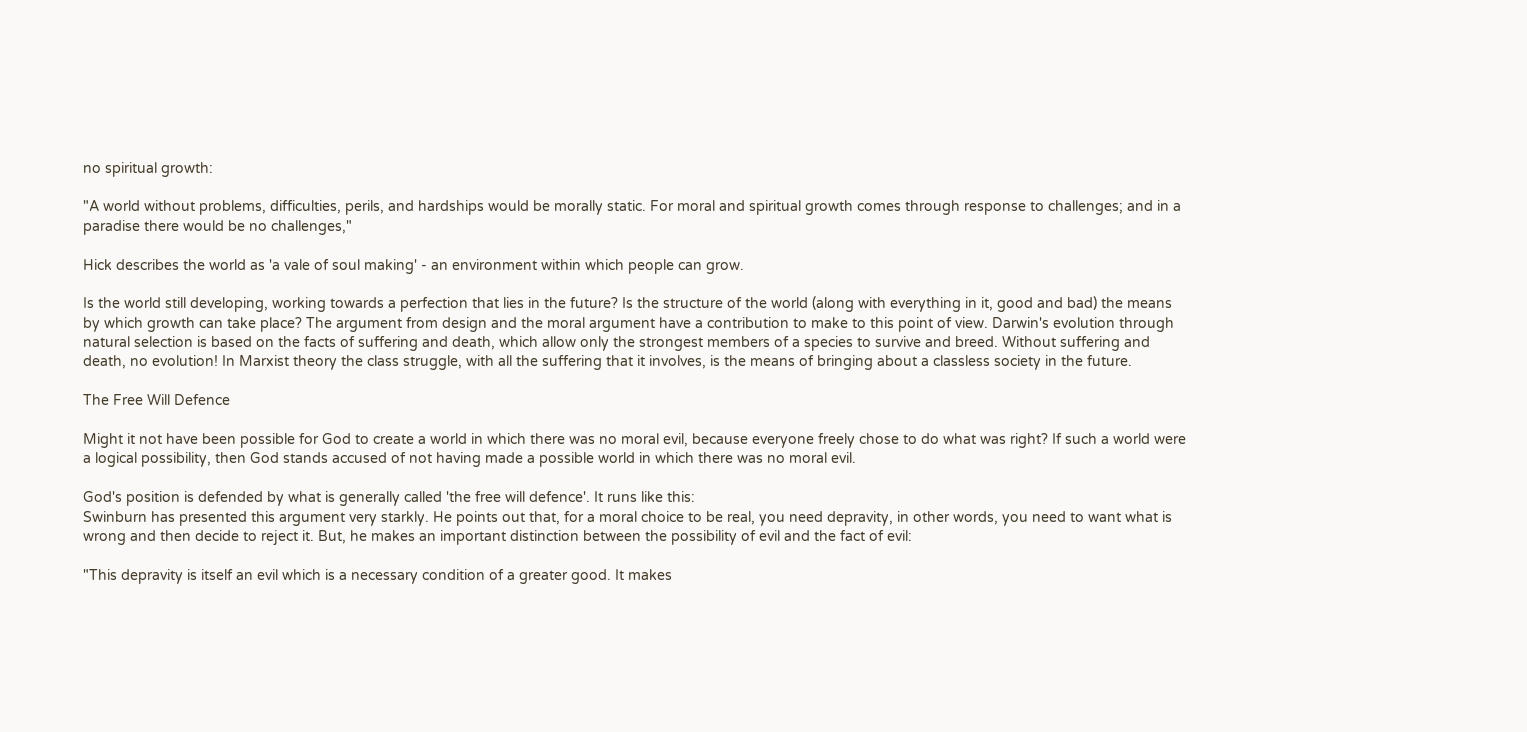no spiritual growth:

"A world without problems, difficulties, perils, and hardships would be morally static. For moral and spiritual growth comes through response to challenges; and in a paradise there would be no challenges,"

Hick describes the world as 'a vale of soul making' - an environment within which people can grow.

Is the world still developing, working towards a perfection that lies in the future? Is the structure of the world (along with everything in it, good and bad) the means by which growth can take place? The argument from design and the moral argument have a contribution to make to this point of view. Darwin's evolution through natural selection is based on the facts of suffering and death, which allow only the strongest members of a species to survive and breed. Without suffering and death, no evolution! In Marxist theory the class struggle, with all the suffering that it involves, is the means of bringing about a classless society in the future.

The Free Will Defence

Might it not have been possible for God to create a world in which there was no moral evil, because everyone freely chose to do what was right? If such a world were a logical possibility, then God stands accused of not having made a possible world in which there was no moral evil.

God's position is defended by what is generally called 'the free will defence'. It runs like this:
Swinburn has presented this argument very starkly. He points out that, for a moral choice to be real, you need depravity, in other words, you need to want what is wrong and then decide to reject it. But, he makes an important distinction between the possibility of evil and the fact of evil:

"This depravity is itself an evil which is a necessary condition of a greater good. It makes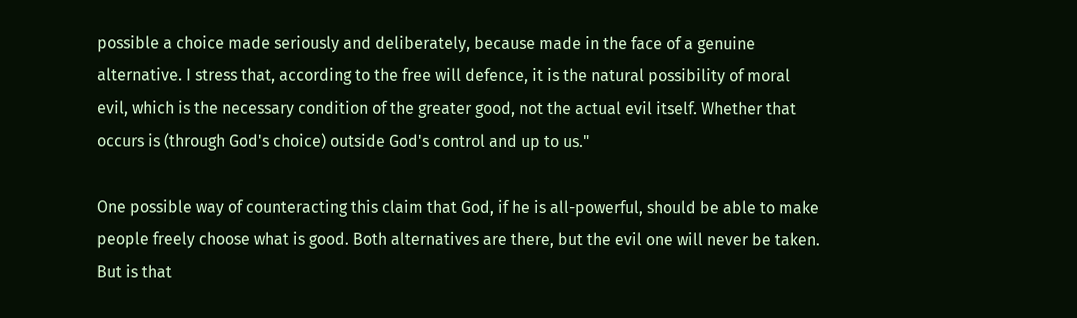possible a choice made seriously and deliberately, because made in the face of a genuine alternative. I stress that, according to the free will defence, it is the natural possibility of moral evil, which is the necessary condition of the greater good, not the actual evil itself. Whether that occurs is (through God's choice) outside God's control and up to us."

One possible way of counteracting this claim that God, if he is all-powerful, should be able to make people freely choose what is good. Both alternatives are there, but the evil one will never be taken. But is that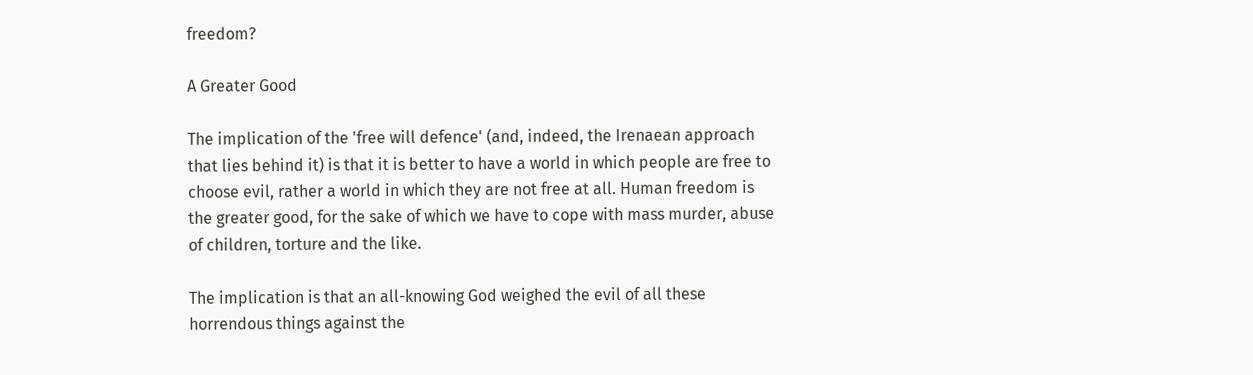freedom?

A Greater Good

The implication of the 'free will defence' (and, indeed, the Irenaean approach that lies behind it) is that it is better to have a world in which people are free to choose evil, rather a world in which they are not free at all. Human freedom is the greater good, for the sake of which we have to cope with mass murder, abuse of children, torture and the like.

The implication is that an all-knowing God weighed the evil of all these horrendous things against the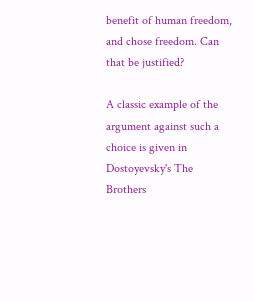benefit of human freedom, and chose freedom. Can that be justified?

A classic example of the argument against such a choice is given in Dostoyevsky's The Brothers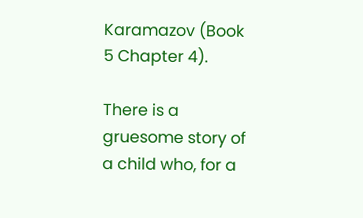Karamazov (Book 5 Chapter 4).

There is a gruesome story of a child who, for a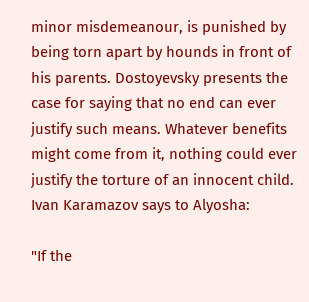minor misdemeanour, is punished by being torn apart by hounds in front of his parents. Dostoyevsky presents the case for saying that no end can ever justify such means. Whatever benefits might come from it, nothing could ever justify the torture of an innocent child. Ivan Karamazov says to Alyosha:

"If the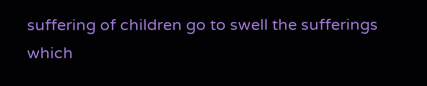suffering of children go to swell the sufferings which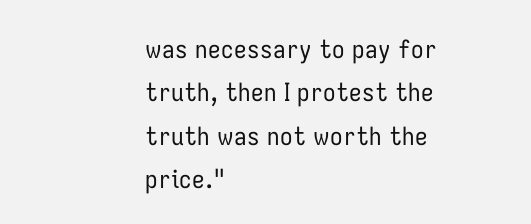was necessary to pay for truth, then I protest the truth was not worth the price."